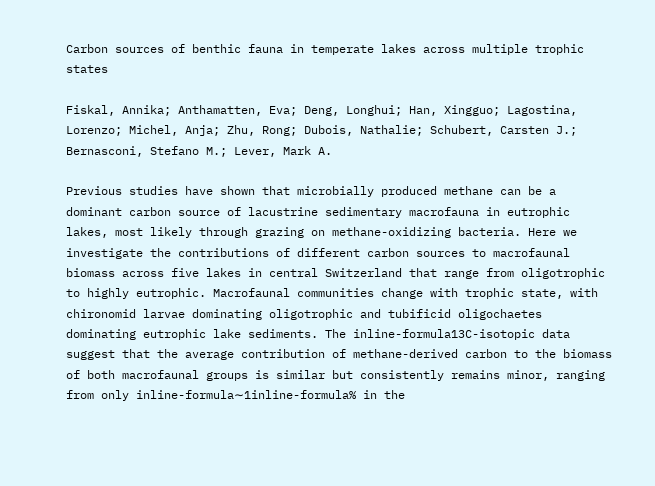Carbon sources of benthic fauna in temperate lakes across multiple trophic states

Fiskal, Annika; Anthamatten, Eva; Deng, Longhui; Han, Xingguo; Lagostina, Lorenzo; Michel, Anja; Zhu, Rong; Dubois, Nathalie; Schubert, Carsten J.; Bernasconi, Stefano M.; Lever, Mark A.

Previous studies have shown that microbially produced methane can be a dominant carbon source of lacustrine sedimentary macrofauna in eutrophic lakes, most likely through grazing on methane-oxidizing bacteria. Here we investigate the contributions of different carbon sources to macrofaunal biomass across five lakes in central Switzerland that range from oligotrophic to highly eutrophic. Macrofaunal communities change with trophic state, with chironomid larvae dominating oligotrophic and tubificid oligochaetes dominating eutrophic lake sediments. The inline-formula13C-isotopic data suggest that the average contribution of methane-derived carbon to the biomass of both macrofaunal groups is similar but consistently remains minor, ranging from only inline-formula∼1inline-formula% in the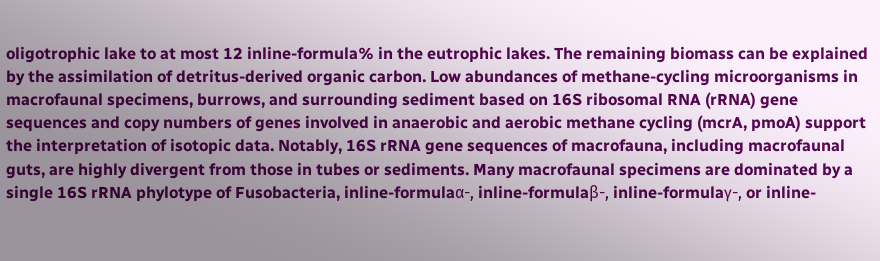oligotrophic lake to at most 12 inline-formula% in the eutrophic lakes. The remaining biomass can be explained by the assimilation of detritus-derived organic carbon. Low abundances of methane-cycling microorganisms in macrofaunal specimens, burrows, and surrounding sediment based on 16S ribosomal RNA (rRNA) gene sequences and copy numbers of genes involved in anaerobic and aerobic methane cycling (mcrA, pmoA) support the interpretation of isotopic data. Notably, 16S rRNA gene sequences of macrofauna, including macrofaunal guts, are highly divergent from those in tubes or sediments. Many macrofaunal specimens are dominated by a single 16S rRNA phylotype of Fusobacteria, inline-formulaα-, inline-formulaβ-, inline-formulaγ-, or inline-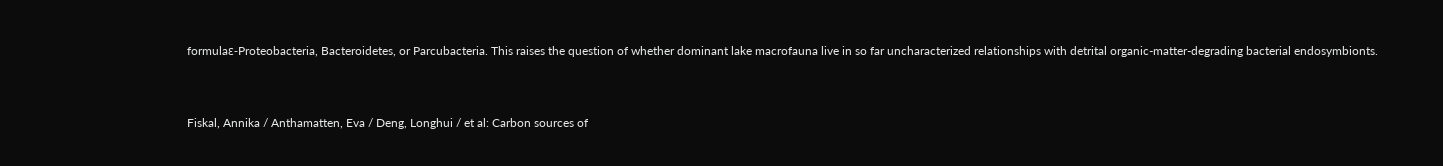formulaε-Proteobacteria, Bacteroidetes, or Parcubacteria. This raises the question of whether dominant lake macrofauna live in so far uncharacterized relationships with detrital organic-matter-degrading bacterial endosymbionts.



Fiskal, Annika / Anthamatten, Eva / Deng, Longhui / et al: Carbon sources of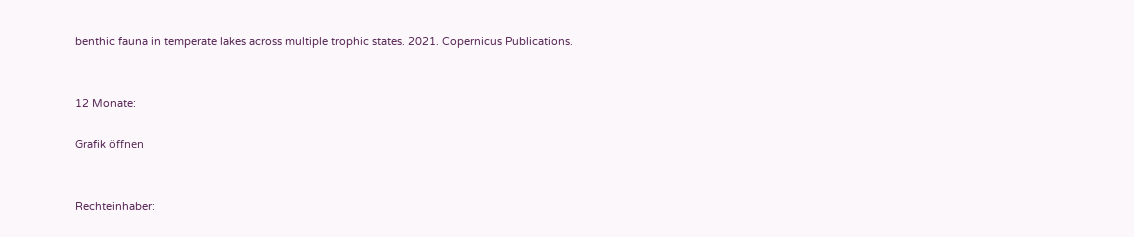benthic fauna in temperate lakes across multiple trophic states. 2021. Copernicus Publications.


12 Monate:

Grafik öffnen


Rechteinhaber: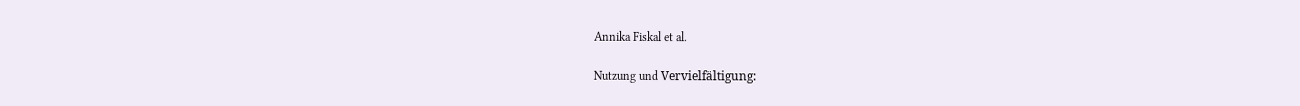Annika Fiskal et al.

Nutzung und Vervielfältigung: